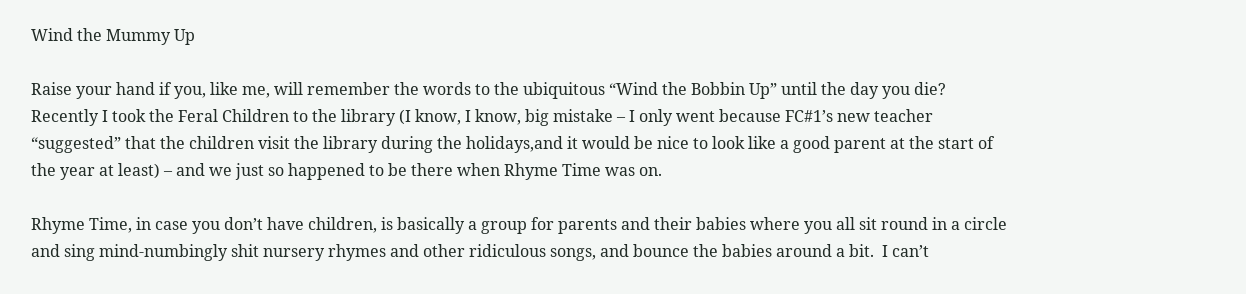Wind the Mummy Up

Raise your hand if you, like me, will remember the words to the ubiquitous “Wind the Bobbin Up” until the day you die?  Recently I took the Feral Children to the library (I know, I know, big mistake – I only went because FC#1’s new teacher “suggested” that the children visit the library during the holidays,and it would be nice to look like a good parent at the start of the year at least) – and we just so happened to be there when Rhyme Time was on.

Rhyme Time, in case you don’t have children, is basically a group for parents and their babies where you all sit round in a circle and sing mind-numbingly shit nursery rhymes and other ridiculous songs, and bounce the babies around a bit.  I can’t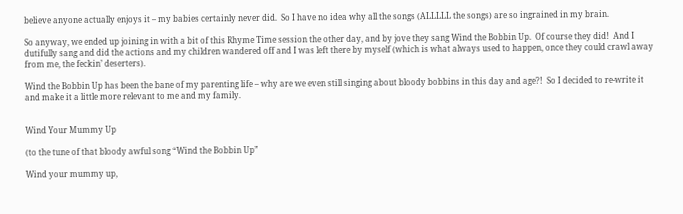believe anyone actually enjoys it – my babies certainly never did.  So I have no idea why all the songs (ALLLLL the songs) are so ingrained in my brain.

So anyway, we ended up joining in with a bit of this Rhyme Time session the other day, and by jove they sang Wind the Bobbin Up.  Of course they did!  And I dutifully sang and did the actions and my children wandered off and I was left there by myself (which is what always used to happen, once they could crawl away from me, the feckin’ deserters).

Wind the Bobbin Up has been the bane of my parenting life – why are we even still singing about bloody bobbins in this day and age?!  So I decided to re-write it and make it a little more relevant to me and my family.


Wind Your Mummy Up

(to the tune of that bloody awful song “Wind the Bobbin Up”

Wind your mummy up,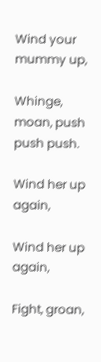Wind your mummy up,

Whinge, moan, push push push.

Wind her up again,

Wind her up again,

Fight, groan,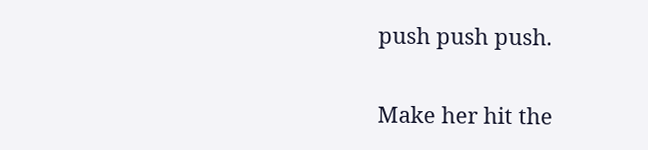push push push.

Make her hit the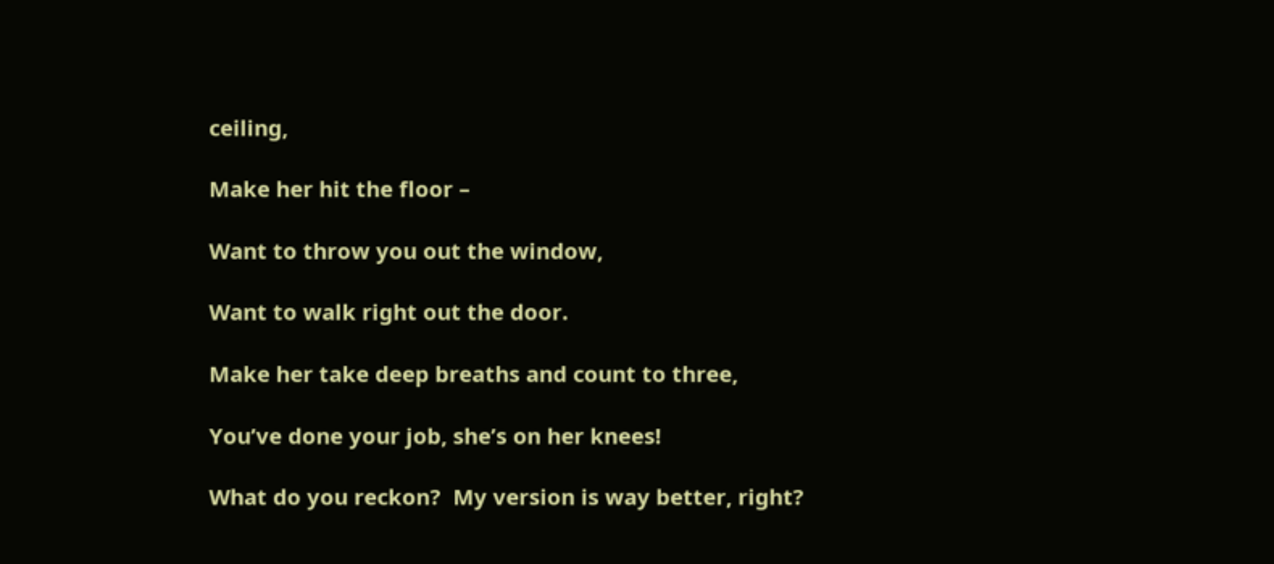ceiling,

Make her hit the floor –

Want to throw you out the window,

Want to walk right out the door.

Make her take deep breaths and count to three,

You’ve done your job, she’s on her knees!

What do you reckon?  My version is way better, right?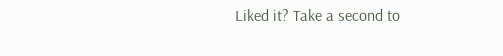Liked it? Take a second to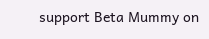support Beta Mummy on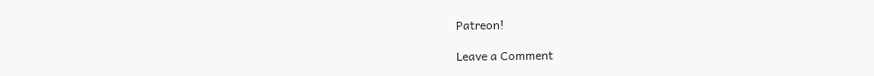Patreon!

Leave a Comment